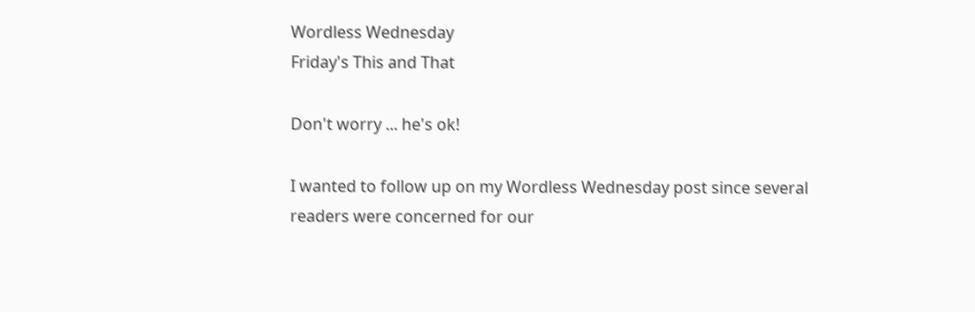Wordless Wednesday
Friday's This and That

Don't worry ... he's ok!

I wanted to follow up on my Wordless Wednesday post since several readers were concerned for our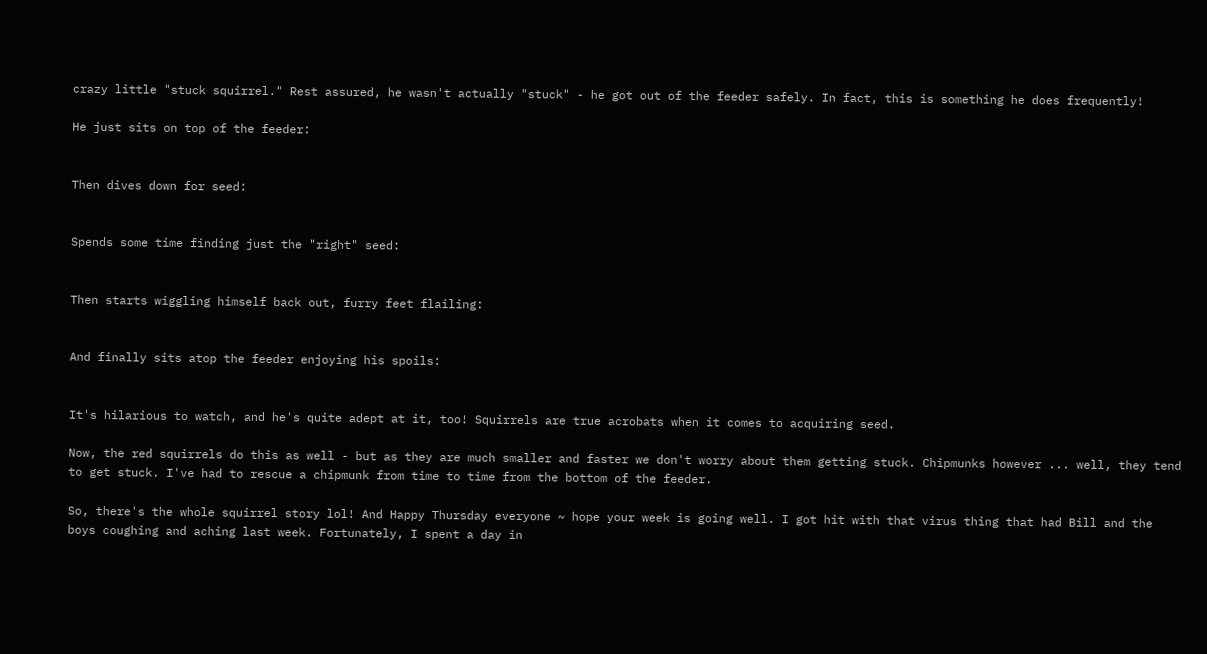crazy little "stuck squirrel." Rest assured, he wasn't actually "stuck" - he got out of the feeder safely. In fact, this is something he does frequently!

He just sits on top of the feeder:


Then dives down for seed:


Spends some time finding just the "right" seed:


Then starts wiggling himself back out, furry feet flailing:


And finally sits atop the feeder enjoying his spoils:


It's hilarious to watch, and he's quite adept at it, too! Squirrels are true acrobats when it comes to acquiring seed.

Now, the red squirrels do this as well - but as they are much smaller and faster we don't worry about them getting stuck. Chipmunks however ... well, they tend to get stuck. I've had to rescue a chipmunk from time to time from the bottom of the feeder.

So, there's the whole squirrel story lol! And Happy Thursday everyone ~ hope your week is going well. I got hit with that virus thing that had Bill and the boys coughing and aching last week. Fortunately, I spent a day in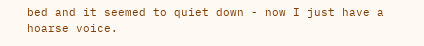bed and it seemed to quiet down - now I just have a hoarse voice.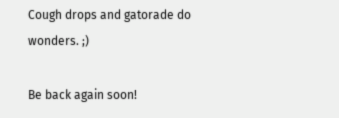Cough drops and gatorade do wonders. ;)

Be back again soon!